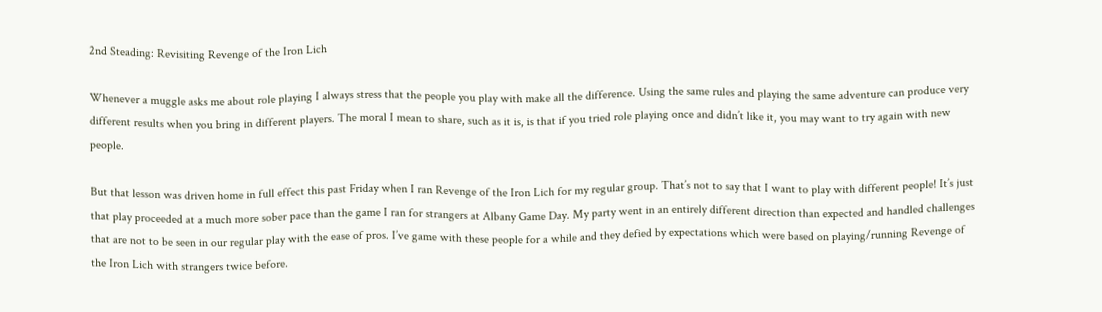2nd Steading: Revisiting Revenge of the Iron Lich

Whenever a muggle asks me about role playing I always stress that the people you play with make all the difference. Using the same rules and playing the same adventure can produce very different results when you bring in different players. The moral I mean to share, such as it is, is that if you tried role playing once and didn’t like it, you may want to try again with new people.

But that lesson was driven home in full effect this past Friday when I ran Revenge of the Iron Lich for my regular group. That’s not to say that I want to play with different people! It’s just that play proceeded at a much more sober pace than the game I ran for strangers at Albany Game Day. My party went in an entirely different direction than expected and handled challenges that are not to be seen in our regular play with the ease of pros. I’ve game with these people for a while and they defied by expectations which were based on playing/running Revenge of the Iron Lich with strangers twice before.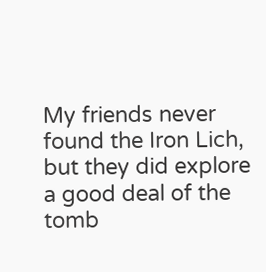My friends never found the Iron Lich, but they did explore a good deal of the tomb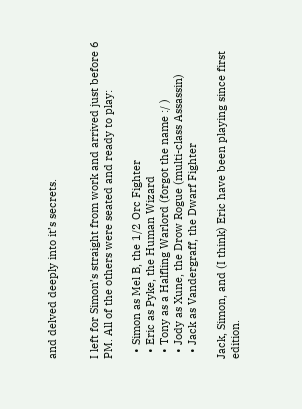and delved deeply into it’s secrets.


I left for Simon’s straight from work and arrived just before 6 PM. All of the others were seated and ready to play:

  • Simon as Mel B, the 1/2 Orc Fighter
  • Eric as Pyke, the Human Wizard
  • Tony as a Halfling Warlord (forgot the name :/ )
  • Jody as Xune, the Drow Rogue (multi-class Assassin)
  • Jack as Vandergraff, the Dwarf Fighter

Jack, Simon, and (I think) Eric have been playing since first edition.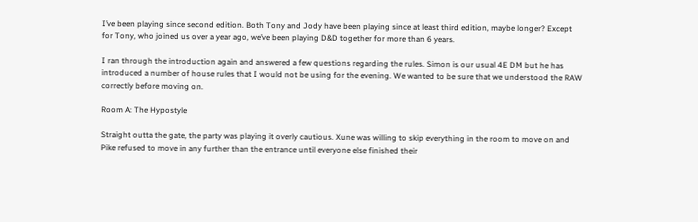I’ve been playing since second edition. Both Tony and Jody have been playing since at least third edition, maybe longer? Except for Tony, who joined us over a year ago, we’ve been playing D&D together for more than 6 years.

I ran through the introduction again and answered a few questions regarding the rules. Simon is our usual 4E DM but he has introduced a number of house rules that I would not be using for the evening. We wanted to be sure that we understood the RAW correctly before moving on.

Room A: The Hypostyle

Straight outta the gate, the party was playing it overly cautious. Xune was willing to skip everything in the room to move on and Pike refused to move in any further than the entrance until everyone else finished their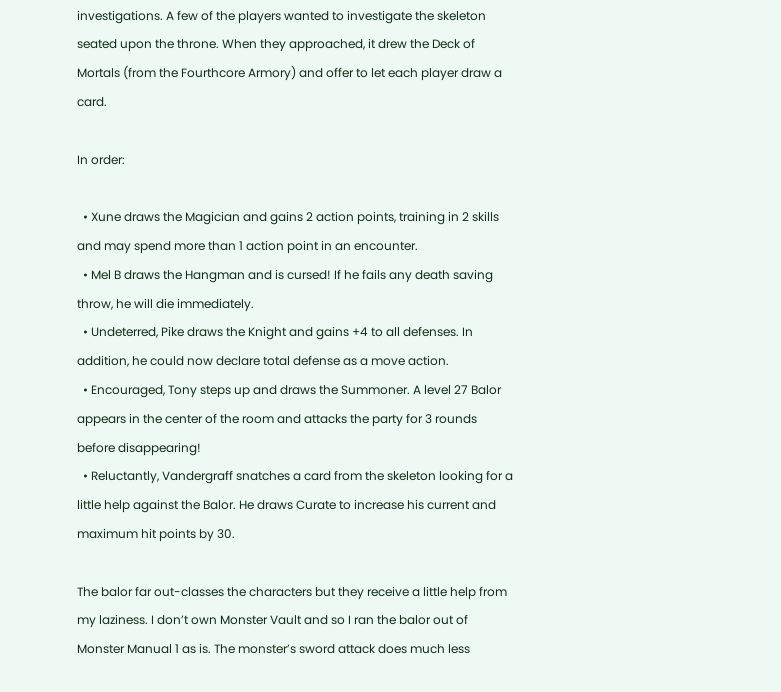investigations. A few of the players wanted to investigate the skeleton seated upon the throne. When they approached, it drew the Deck of Mortals (from the Fourthcore Armory) and offer to let each player draw a card.

In order:

  • Xune draws the Magician and gains 2 action points, training in 2 skills and may spend more than 1 action point in an encounter.
  • Mel B draws the Hangman and is cursed! If he fails any death saving throw, he will die immediately.
  • Undeterred, Pike draws the Knight and gains +4 to all defenses. In addition, he could now declare total defense as a move action.
  • Encouraged, Tony steps up and draws the Summoner. A level 27 Balor appears in the center of the room and attacks the party for 3 rounds before disappearing!
  • Reluctantly, Vandergraff snatches a card from the skeleton looking for a little help against the Balor. He draws Curate to increase his current and maximum hit points by 30.

The balor far out-classes the characters but they receive a little help from my laziness. I don’t own Monster Vault and so I ran the balor out of Monster Manual 1 as is. The monster’s sword attack does much less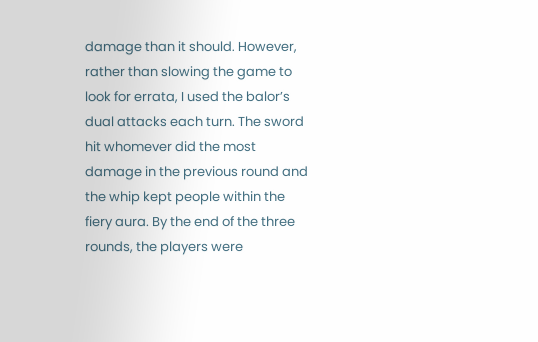damage than it should. However, rather than slowing the game to look for errata, I used the balor’s dual attacks each turn. The sword hit whomever did the most damage in the previous round and the whip kept people within the fiery aura. By the end of the three rounds, the players were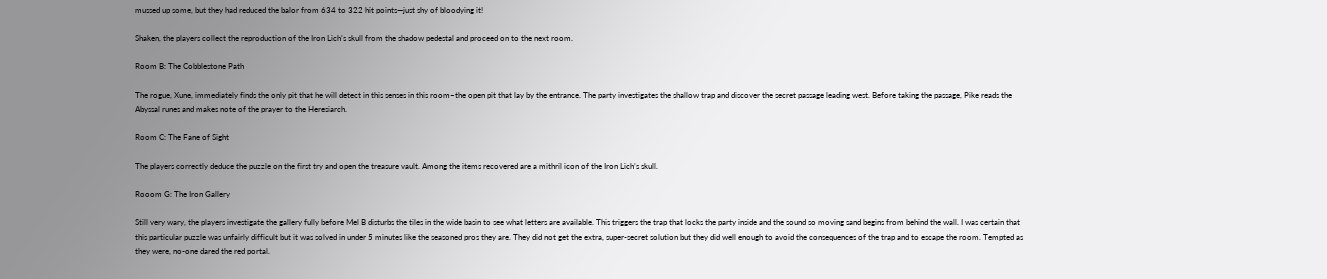mussed up some, but they had reduced the balor from 634 to 322 hit points—just shy of bloodying it!

Shaken, the players collect the reproduction of the Iron Lich’s skull from the shadow pedestal and proceed on to the next room.

Room B: The Cobblestone Path

The rogue, Xune, immediately finds the only pit that he will detect in this senses in this room–the open pit that lay by the entrance. The party investigates the shallow trap and discover the secret passage leading west. Before taking the passage, Pike reads the Abyssal runes and makes note of the prayer to the Heresiarch.

Room C: The Fane of Sight

The players correctly deduce the puzzle on the first try and open the treasure vault. Among the items recovered are a mithril icon of the Iron Lich’s skull.

Rooom G: The Iron Gallery

Still very wary, the players investigate the gallery fully before Mel B disturbs the tiles in the wide basin to see what letters are available. This triggers the trap that locks the party inside and the sound so moving sand begins from behind the wall. I was certain that this particular puzzle was unfairly difficult but it was solved in under 5 minutes like the seasoned pros they are. They did not get the extra, super-secret solution but they did well enough to avoid the consequences of the trap and to escape the room. Tempted as they were, no-one dared the red portal.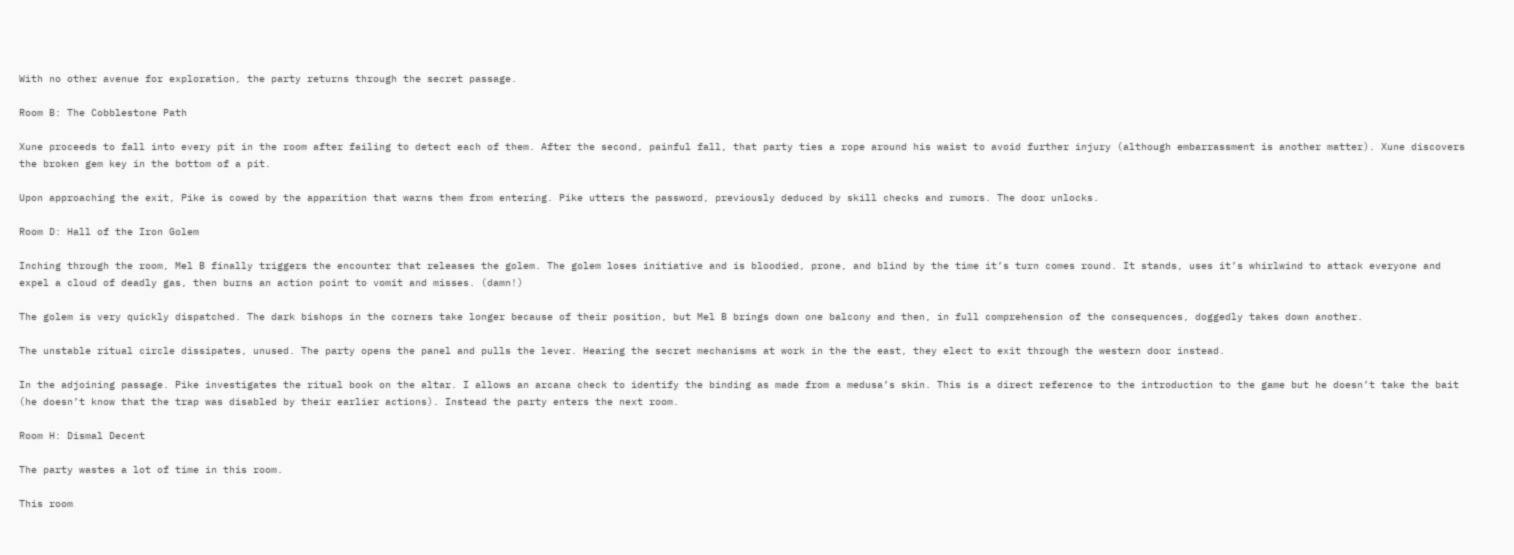With no other avenue for exploration, the party returns through the secret passage.

Room B: The Cobblestone Path

Xune proceeds to fall into every pit in the room after failing to detect each of them. After the second, painful fall, that party ties a rope around his waist to avoid further injury (although embarrassment is another matter). Xune discovers the broken gem key in the bottom of a pit.

Upon approaching the exit, Pike is cowed by the apparition that warns them from entering. Pike utters the password, previously deduced by skill checks and rumors. The door unlocks.

Room D: Hall of the Iron Golem

Inching through the room, Mel B finally triggers the encounter that releases the golem. The golem loses initiative and is bloodied, prone, and blind by the time it’s turn comes round. It stands, uses it’s whirlwind to attack everyone and expel a cloud of deadly gas, then burns an action point to vomit and misses. (damn!)

The golem is very quickly dispatched. The dark bishops in the corners take longer because of their position, but Mel B brings down one balcony and then, in full comprehension of the consequences, doggedly takes down another.

The unstable ritual circle dissipates, unused. The party opens the panel and pulls the lever. Hearing the secret mechanisms at work in the the east, they elect to exit through the western door instead.

In the adjoining passage. Pike investigates the ritual book on the altar. I allows an arcana check to identify the binding as made from a medusa’s skin. This is a direct reference to the introduction to the game but he doesn’t take the bait (he doesn’t know that the trap was disabled by their earlier actions). Instead the party enters the next room.

Room H: Dismal Decent

The party wastes a lot of time in this room.

This room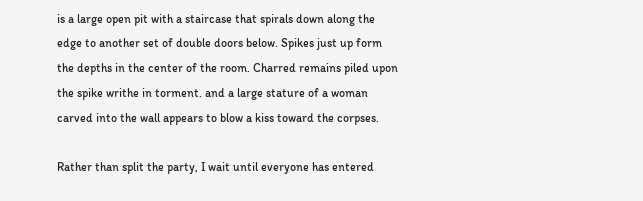is a large open pit with a staircase that spirals down along the edge to another set of double doors below. Spikes just up form the depths in the center of the room. Charred remains piled upon the spike writhe in torment. and a large stature of a woman carved into the wall appears to blow a kiss toward the corpses.

Rather than split the party, I wait until everyone has entered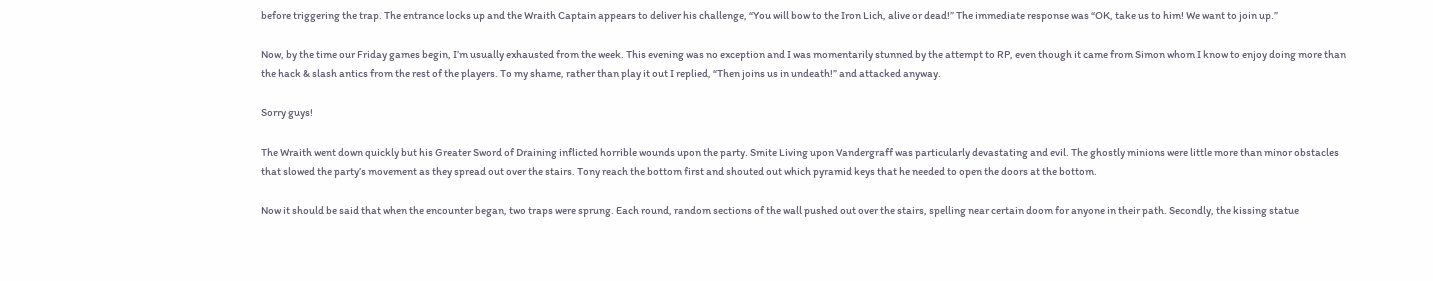before triggering the trap. The entrance locks up and the Wraith Captain appears to deliver his challenge, “You will bow to the Iron Lich, alive or dead!” The immediate response was “OK, take us to him! We want to join up.”

Now, by the time our Friday games begin, I’m usually exhausted from the week. This evening was no exception and I was momentarily stunned by the attempt to RP, even though it came from Simon whom I know to enjoy doing more than the hack & slash antics from the rest of the players. To my shame, rather than play it out I replied, “Then joins us in undeath!” and attacked anyway.

Sorry guys!

The Wraith went down quickly but his Greater Sword of Draining inflicted horrible wounds upon the party. Smite Living upon Vandergraff was particularly devastating and evil. The ghostly minions were little more than minor obstacles that slowed the party’s movement as they spread out over the stairs. Tony reach the bottom first and shouted out which pyramid keys that he needed to open the doors at the bottom.

Now it should be said that when the encounter began, two traps were sprung. Each round, random sections of the wall pushed out over the stairs, spelling near certain doom for anyone in their path. Secondly, the kissing statue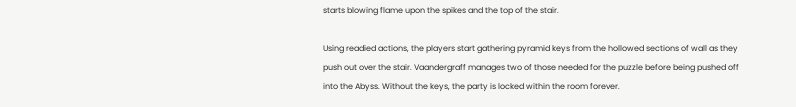starts blowing flame upon the spikes and the top of the stair.

Using readied actions, the players start gathering pyramid keys from the hollowed sections of wall as they push out over the stair. Vaandergraff manages two of those needed for the puzzle before being pushed off into the Abyss. Without the keys, the party is locked within the room forever.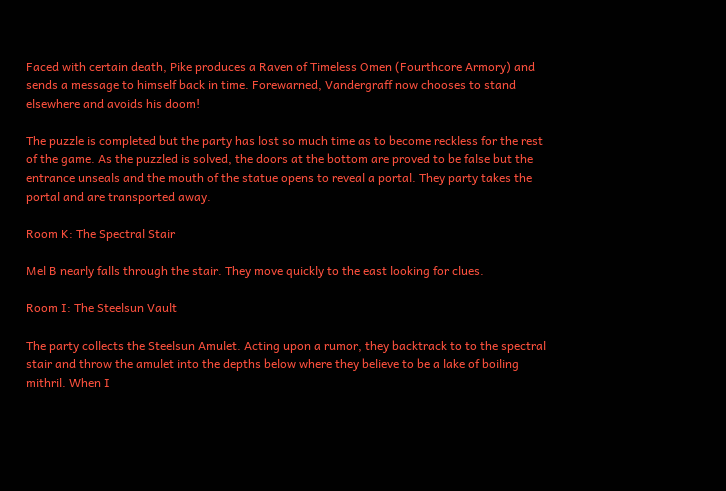Faced with certain death, Pike produces a Raven of Timeless Omen (Fourthcore Armory) and sends a message to himself back in time. Forewarned, Vandergraff now chooses to stand elsewhere and avoids his doom!

The puzzle is completed but the party has lost so much time as to become reckless for the rest of the game. As the puzzled is solved, the doors at the bottom are proved to be false but the entrance unseals and the mouth of the statue opens to reveal a portal. They party takes the portal and are transported away.

Room K: The Spectral Stair

Mel B nearly falls through the stair. They move quickly to the east looking for clues.

Room I: The Steelsun Vault

The party collects the Steelsun Amulet. Acting upon a rumor, they backtrack to to the spectral stair and throw the amulet into the depths below where they believe to be a lake of boiling mithril. When I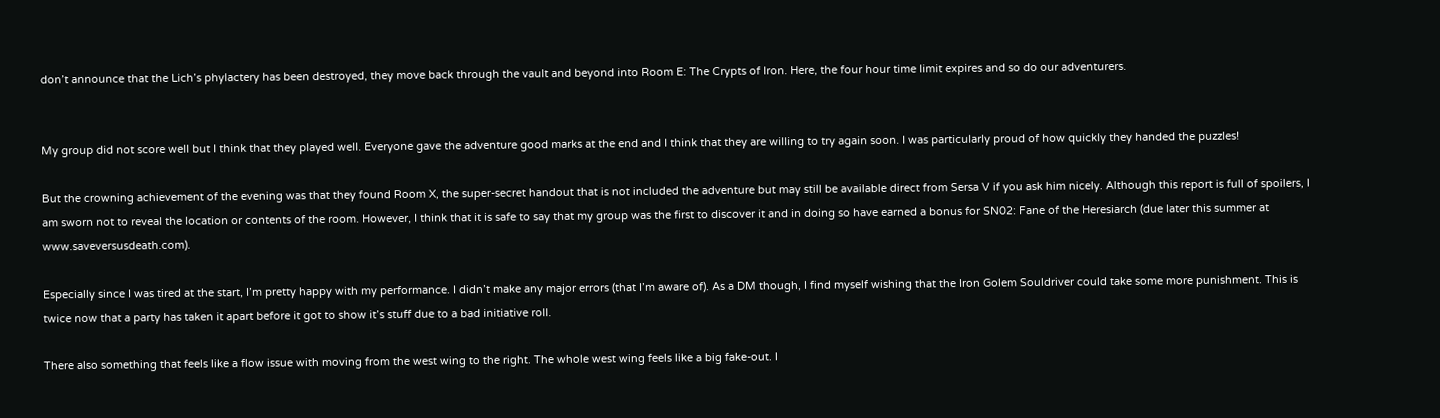don’t announce that the Lich’s phylactery has been destroyed, they move back through the vault and beyond into Room E: The Crypts of Iron. Here, the four hour time limit expires and so do our adventurers.


My group did not score well but I think that they played well. Everyone gave the adventure good marks at the end and I think that they are willing to try again soon. I was particularly proud of how quickly they handed the puzzles!

But the crowning achievement of the evening was that they found Room X, the super-secret handout that is not included the adventure but may still be available direct from Sersa V if you ask him nicely. Although this report is full of spoilers, I am sworn not to reveal the location or contents of the room. However, I think that it is safe to say that my group was the first to discover it and in doing so have earned a bonus for SN02: Fane of the Heresiarch (due later this summer at www.saveversusdeath.com).

Especially since I was tired at the start, I’m pretty happy with my performance. I didn’t make any major errors (that I’m aware of). As a DM though, I find myself wishing that the Iron Golem Souldriver could take some more punishment. This is twice now that a party has taken it apart before it got to show it’s stuff due to a bad initiative roll.

There also something that feels like a flow issue with moving from the west wing to the right. The whole west wing feels like a big fake-out. I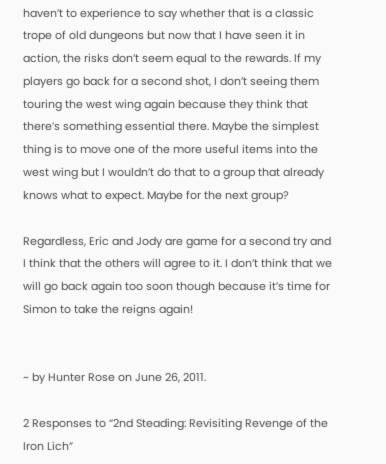haven’t to experience to say whether that is a classic trope of old dungeons but now that I have seen it in action, the risks don’t seem equal to the rewards. If my players go back for a second shot, I don’t seeing them touring the west wing again because they think that there’s something essential there. Maybe the simplest thing is to move one of the more useful items into the west wing but I wouldn’t do that to a group that already knows what to expect. Maybe for the next group?

Regardless, Eric and Jody are game for a second try and I think that the others will agree to it. I don’t think that we will go back again too soon though because it’s time for Simon to take the reigns again!


~ by Hunter Rose on June 26, 2011.

2 Responses to “2nd Steading: Revisiting Revenge of the Iron Lich”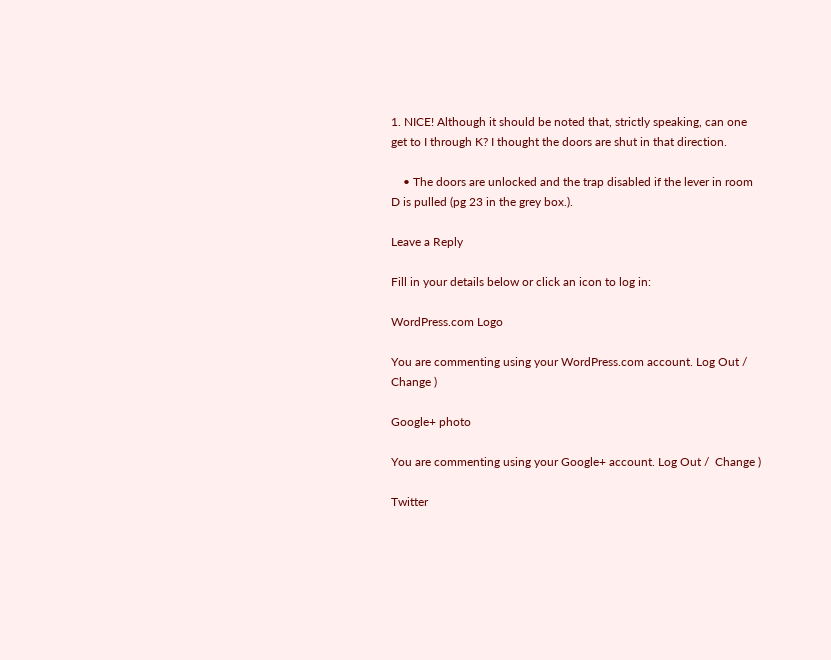1. NICE! Although it should be noted that, strictly speaking, can one get to I through K? I thought the doors are shut in that direction.

    • The doors are unlocked and the trap disabled if the lever in room D is pulled (pg 23 in the grey box.).

Leave a Reply

Fill in your details below or click an icon to log in:

WordPress.com Logo

You are commenting using your WordPress.com account. Log Out /  Change )

Google+ photo

You are commenting using your Google+ account. Log Out /  Change )

Twitter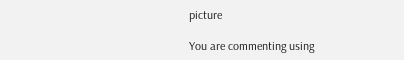picture

You are commenting using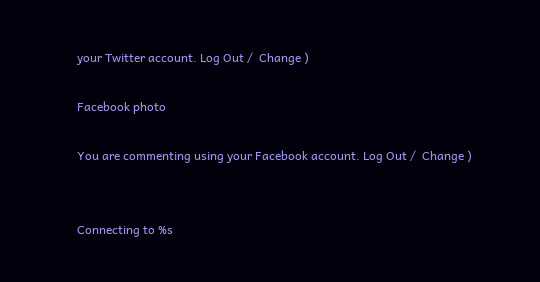your Twitter account. Log Out /  Change )

Facebook photo

You are commenting using your Facebook account. Log Out /  Change )


Connecting to %s